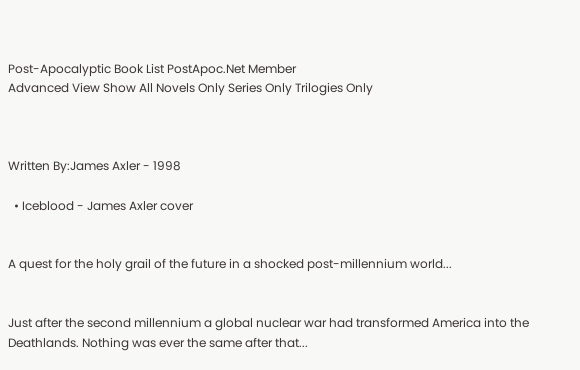Post-Apocalyptic Book List PostApoc.Net Member
Advanced View Show All Novels Only Series Only Trilogies Only



Written By:James Axler - 1998

  • Iceblood - James Axler cover


A quest for the holy grail of the future in a shocked post-millennium world...


Just after the second millennium a global nuclear war had transformed America into the Deathlands. Nothing was ever the same after that...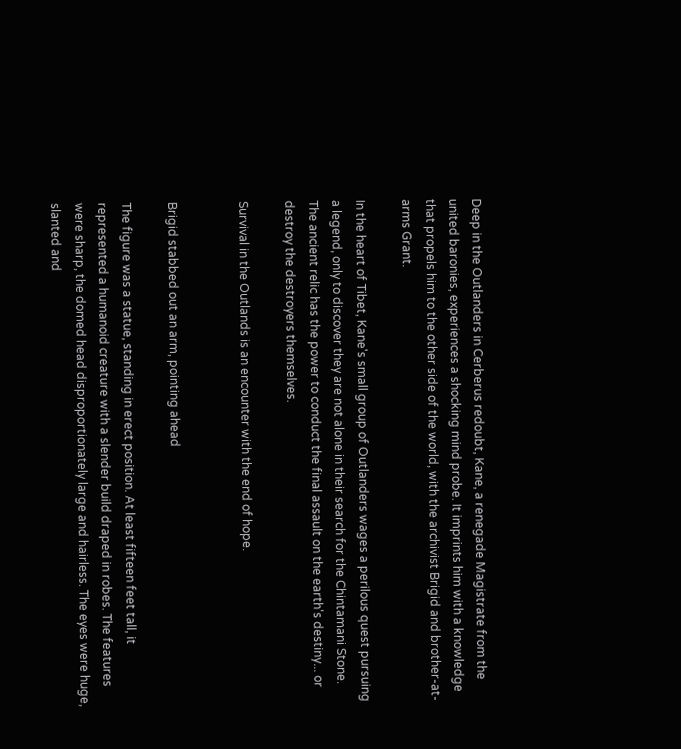Deep in the Outlanders in Cerberus redoubt, Kane, a renegade Magistrate from the united baronies, experiences a shocking mind probe. It imprints him with a knowledge that propels him to the other side of the world, with the archivist Brigid and brother-at-arms Grant.

In the heart of Tibet, Kane's small group of Outlanders wages a perilous quest pursuing a legend, only to discover they are not alone in their search for the Chintamani Stone. The ancient relic has the power to conduct the final assault on the earth's destiny... or destroy the destroyers themselves.

Survival in the Outlands is an encounter with the end of hope.


Brigid stabbed out an arm, pointing ahead

The figure was a statue, standing in erect position. At least fifteen feet tall, it represented a humanoid creature with a slender build draped in robes. The features were sharp, the domed head disproportionately large and hairless. The eyes were huge, slanted and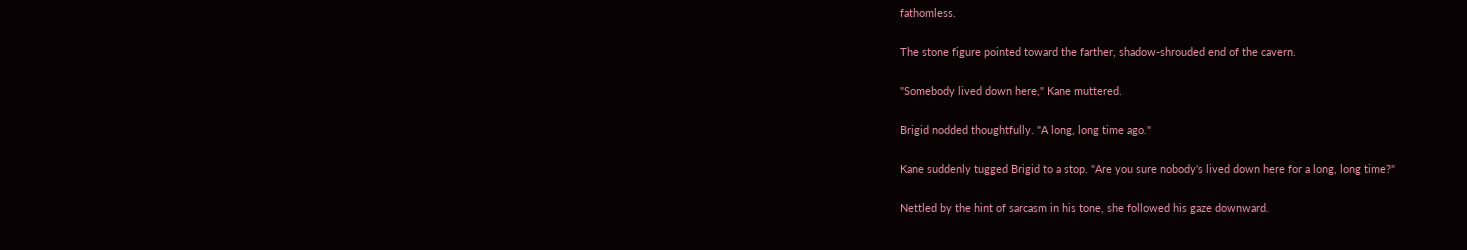fathomless.

The stone figure pointed toward the farther, shadow-shrouded end of the cavern.

"Somebody lived down here," Kane muttered.

Brigid nodded thoughtfully. "A long, long time ago."

Kane suddenly tugged Brigid to a stop. "Are you sure nobody's lived down here for a long, long time?"

Nettled by the hint of sarcasm in his tone, she followed his gaze downward.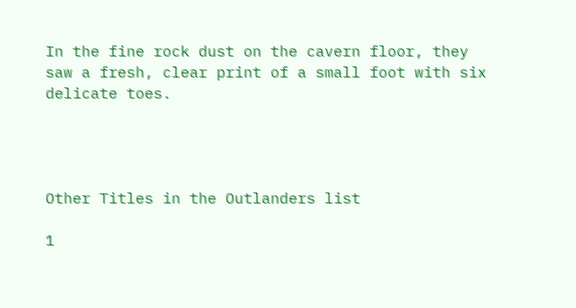In the fine rock dust on the cavern floor, they saw a fresh, clear print of a small foot with six delicate toes.




Other Titles in the Outlanders list

1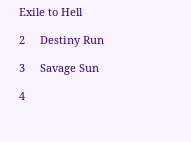Exile to Hell

2     Destiny Run

3     Savage Sun

4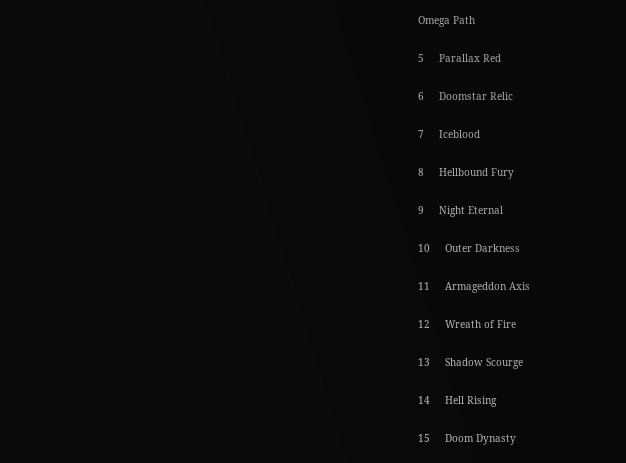Omega Path

5     Parallax Red

6     Doomstar Relic

7     Iceblood

8     Hellbound Fury

9     Night Eternal

10     Outer Darkness

11     Armageddon Axis

12     Wreath of Fire

13     Shadow Scourge

14     Hell Rising

15     Doom Dynasty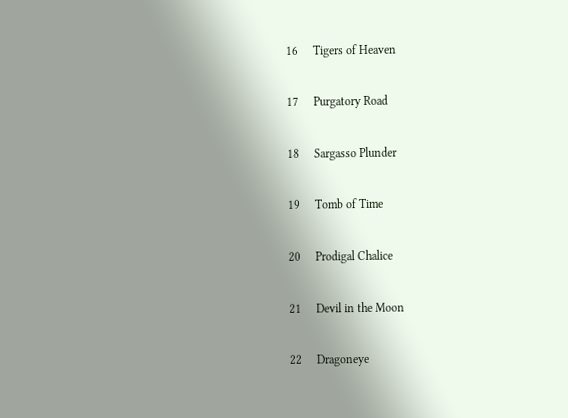16     Tigers of Heaven

17     Purgatory Road

18     Sargasso Plunder

19     Tomb of Time

20     Prodigal Chalice

21     Devil in the Moon

22     Dragoneye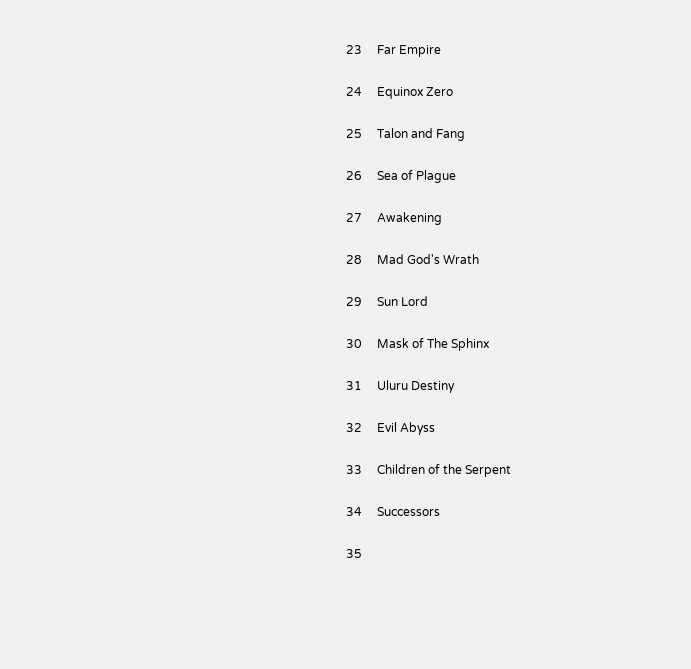23     Far Empire

24     Equinox Zero

25     Talon and Fang

26     Sea of Plague

27     Awakening

28     Mad God's Wrath

29     Sun Lord

30     Mask of The Sphinx

31     Uluru Destiny

32     Evil Abyss

33     Children of the Serpent

34     Successors

35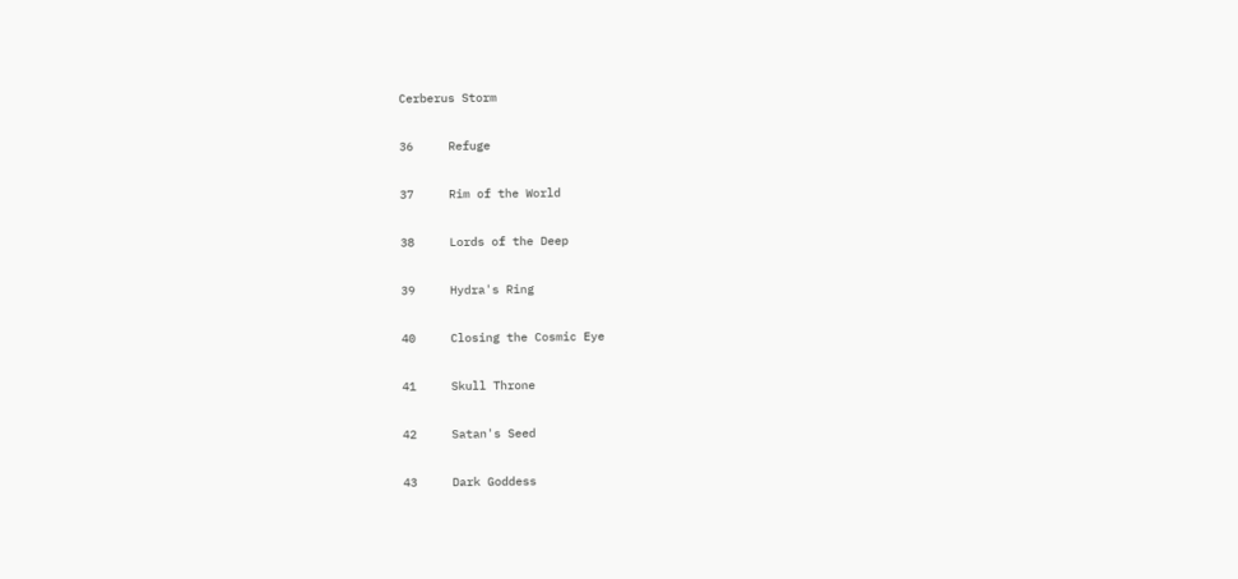Cerberus Storm

36     Refuge

37     Rim of the World

38     Lords of the Deep

39     Hydra's Ring

40     Closing the Cosmic Eye

41     Skull Throne

42     Satan's Seed

43     Dark Goddess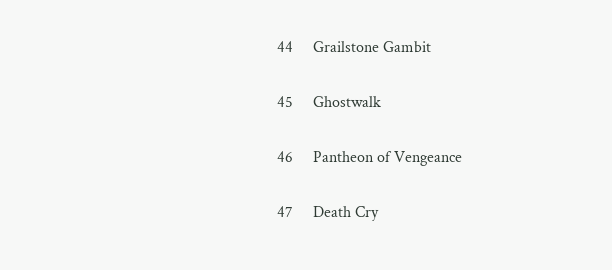44     Grailstone Gambit

45     Ghostwalk

46     Pantheon of Vengeance

47     Death Cry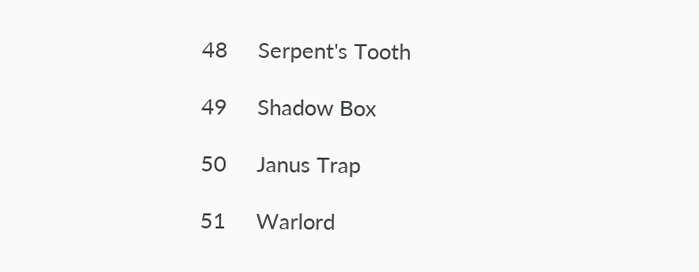48     Serpent's Tooth

49     Shadow Box

50     Janus Trap

51     Warlord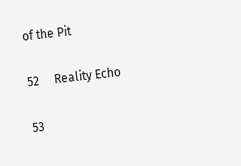of the Pit

52     Reality Echo

53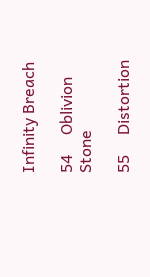Infinity Breach

54     Oblivion Stone

55     Distortion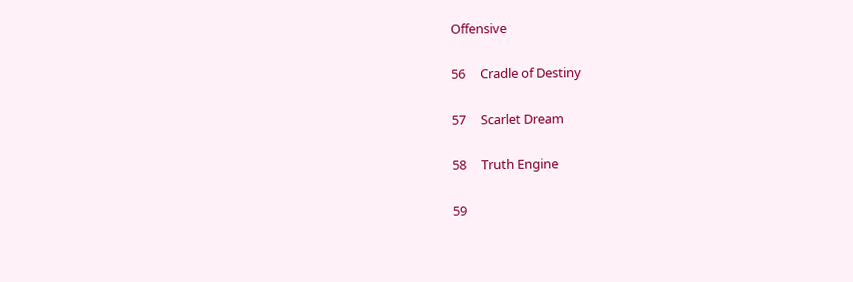Offensive

56     Cradle of Destiny

57     Scarlet Dream

58     Truth Engine

59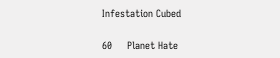Infestation Cubed

60     Planet Hate